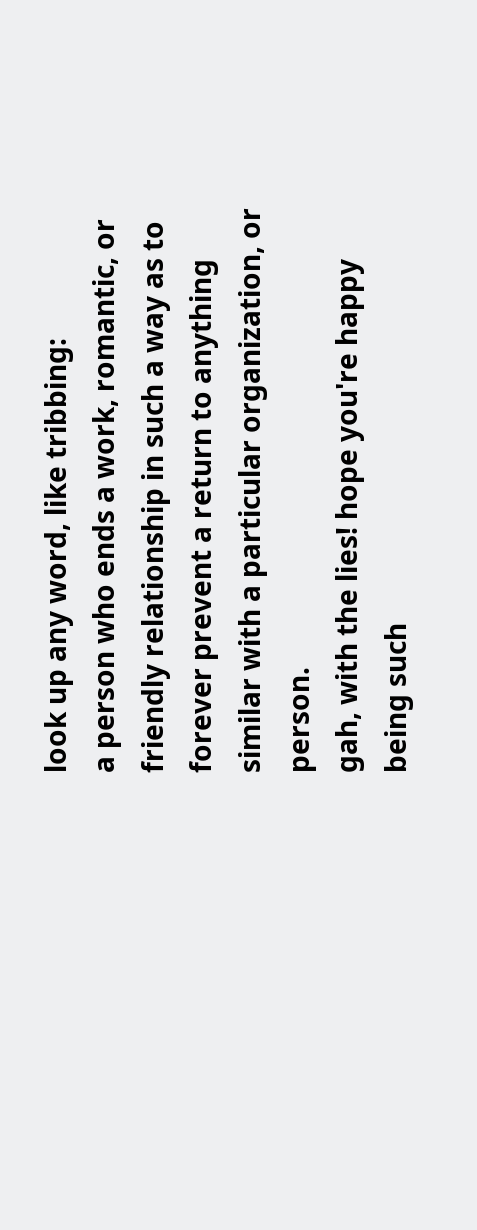look up any word, like tribbing:
a person who ends a work, romantic, or friendly relationship in such a way as to forever prevent a return to anything similar with a particular organization, or person.
gah, with the lies! hope you're happy being such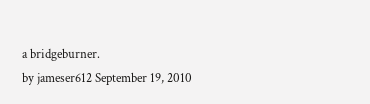a bridgeburner.
by jameser612 September 19, 2010